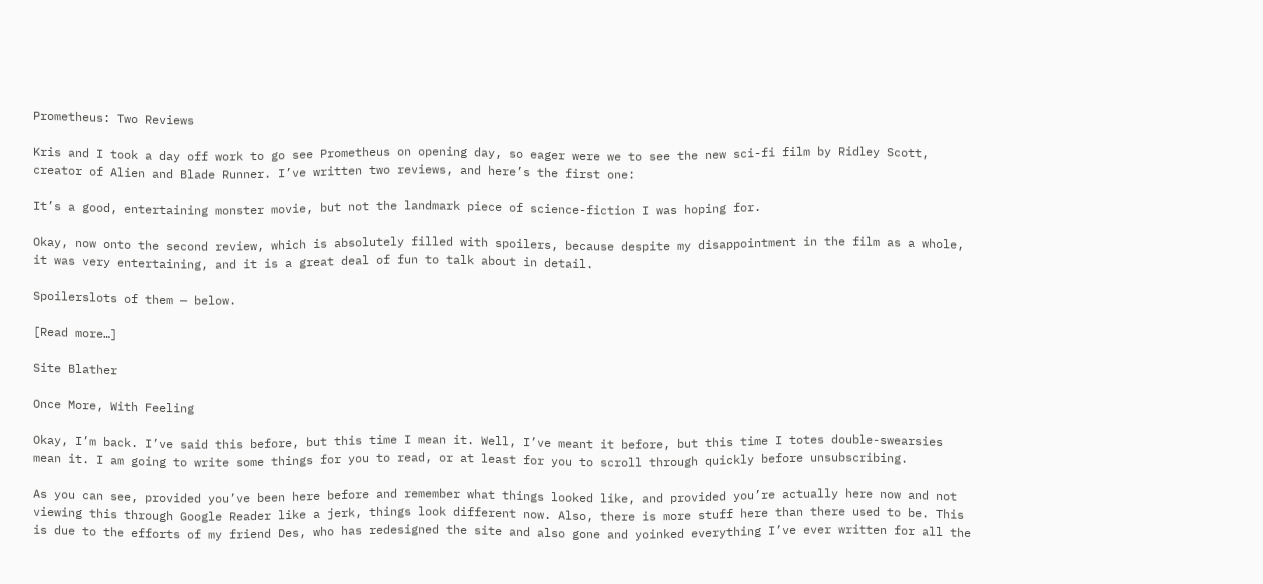Prometheus: Two Reviews

Kris and I took a day off work to go see Prometheus on opening day, so eager were we to see the new sci-fi film by Ridley Scott, creator of Alien and Blade Runner. I’ve written two reviews, and here’s the first one:

It’s a good, entertaining monster movie, but not the landmark piece of science-fiction I was hoping for.

Okay, now onto the second review, which is absolutely filled with spoilers, because despite my disappointment in the film as a whole, it was very entertaining, and it is a great deal of fun to talk about in detail.

Spoilerslots of them — below.

[Read more…]

Site Blather

Once More, With Feeling

Okay, I’m back. I’ve said this before, but this time I mean it. Well, I’ve meant it before, but this time I totes double-swearsies mean it. I am going to write some things for you to read, or at least for you to scroll through quickly before unsubscribing.

As you can see, provided you’ve been here before and remember what things looked like, and provided you’re actually here now and not viewing this through Google Reader like a jerk, things look different now. Also, there is more stuff here than there used to be. This is due to the efforts of my friend Des, who has redesigned the site and also gone and yoinked everything I’ve ever written for all the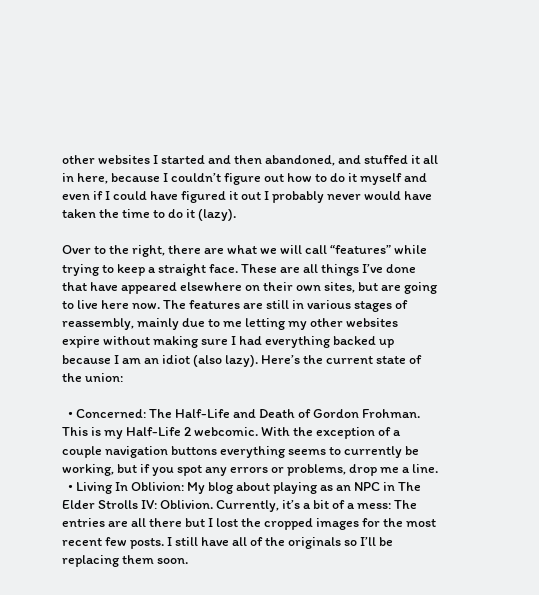other websites I started and then abandoned, and stuffed it all in here, because I couldn’t figure out how to do it myself and even if I could have figured it out I probably never would have taken the time to do it (lazy).

Over to the right, there are what we will call “features” while trying to keep a straight face. These are all things I’ve done that have appeared elsewhere on their own sites, but are going to live here now. The features are still in various stages of reassembly, mainly due to me letting my other websites expire without making sure I had everything backed up because I am an idiot (also lazy). Here’s the current state of the union:

  • Concerned: The Half-Life and Death of Gordon Frohman. This is my Half-Life 2 webcomic. With the exception of a couple navigation buttons everything seems to currently be working, but if you spot any errors or problems, drop me a line.
  • Living In Oblivion: My blog about playing as an NPC in The Elder Strolls IV: Oblivion. Currently, it’s a bit of a mess: The entries are all there but I lost the cropped images for the most recent few posts. I still have all of the originals so I’ll be replacing them soon.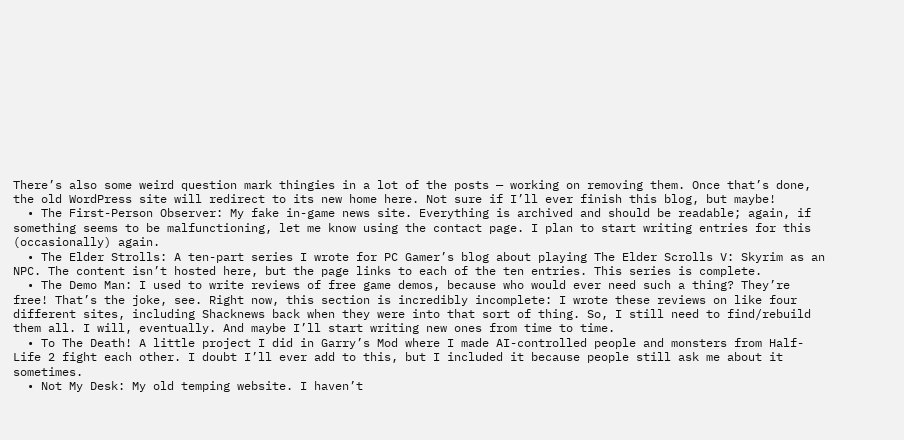There’s also some weird question mark thingies in a lot of the posts — working on removing them. Once that’s done, the old WordPress site will redirect to its new home here. Not sure if I’ll ever finish this blog, but maybe!
  • The First-Person Observer: My fake in-game news site. Everything is archived and should be readable; again, if something seems to be malfunctioning, let me know using the contact page. I plan to start writing entries for this (occasionally) again.
  • The Elder Strolls: A ten-part series I wrote for PC Gamer’s blog about playing The Elder Scrolls V: Skyrim as an NPC. The content isn’t hosted here, but the page links to each of the ten entries. This series is complete.
  • The Demo Man: I used to write reviews of free game demos, because who would ever need such a thing? They’re free! That’s the joke, see. Right now, this section is incredibly incomplete: I wrote these reviews on like four different sites, including Shacknews back when they were into that sort of thing. So, I still need to find/rebuild them all. I will, eventually. And maybe I’ll start writing new ones from time to time.
  • To The Death! A little project I did in Garry’s Mod where I made AI-controlled people and monsters from Half-Life 2 fight each other. I doubt I’ll ever add to this, but I included it because people still ask me about it sometimes.
  • Not My Desk: My old temping website. I haven’t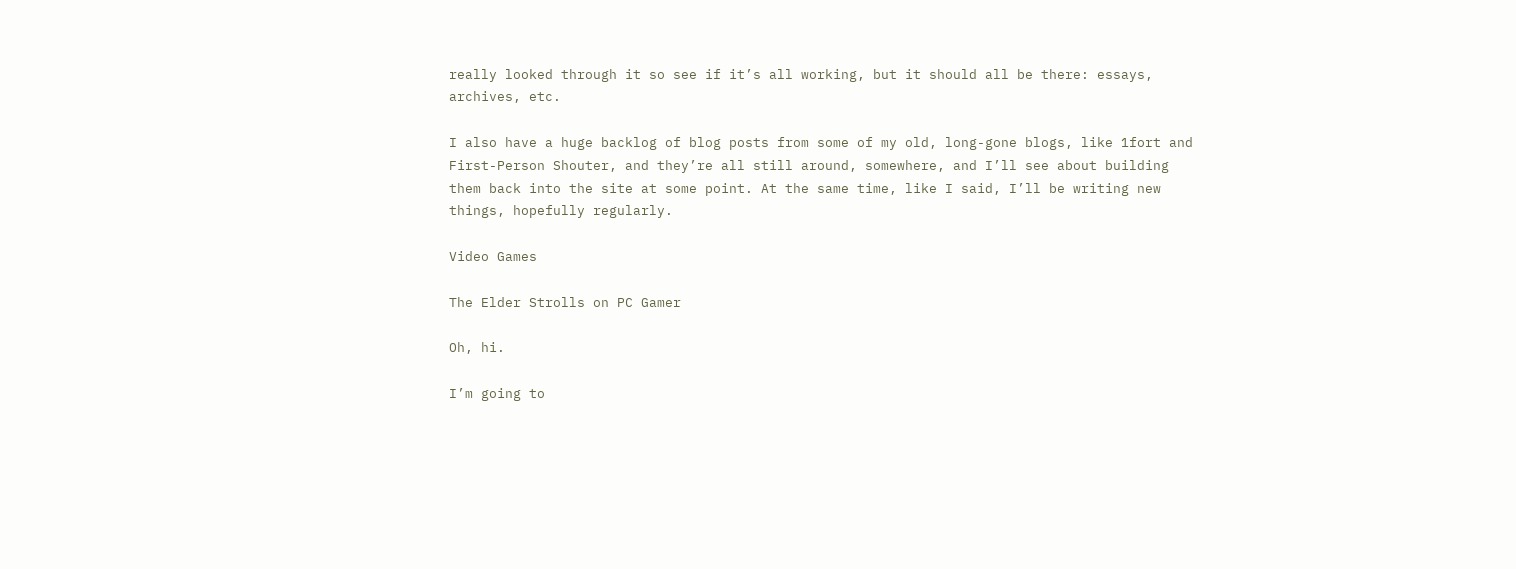really looked through it so see if it’s all working, but it should all be there: essays, archives, etc.

I also have a huge backlog of blog posts from some of my old, long-gone blogs, like 1fort and First-Person Shouter, and they’re all still around, somewhere, and I’ll see about building them back into the site at some point. At the same time, like I said, I’ll be writing new things, hopefully regularly.

Video Games

The Elder Strolls on PC Gamer

Oh, hi.

I’m going to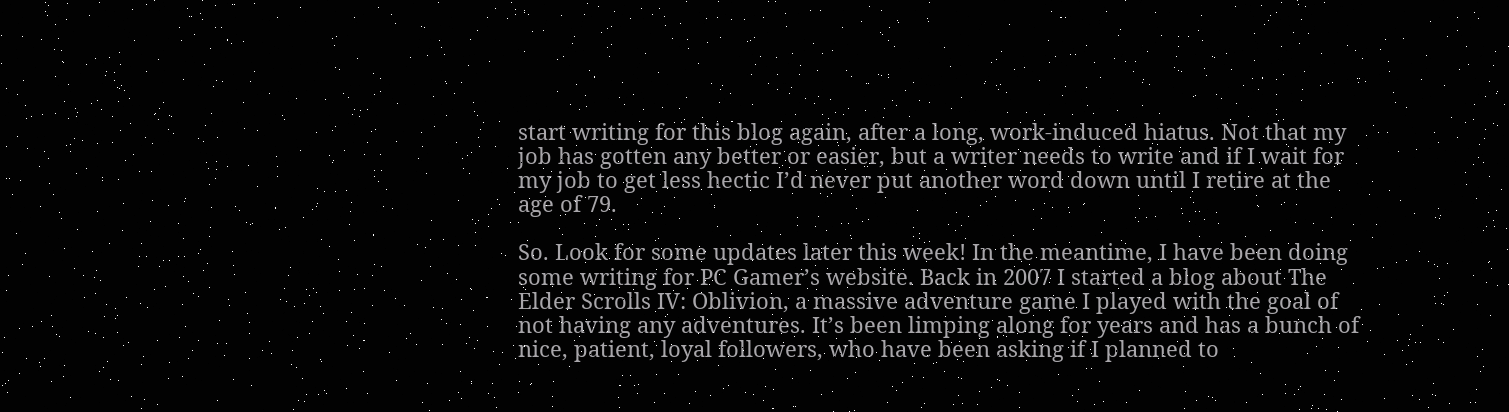start writing for this blog again, after a long, work-induced hiatus. Not that my job has gotten any better or easier, but a writer needs to write and if I wait for my job to get less hectic I’d never put another word down until I retire at the age of 79.

So. Look for some updates later this week! In the meantime, I have been doing some writing for PC Gamer’s website. Back in 2007 I started a blog about The Elder Scrolls IV: Oblivion, a massive adventure game I played with the goal of not having any adventures. It’s been limping along for years and has a bunch of nice, patient, loyal followers, who have been asking if I planned to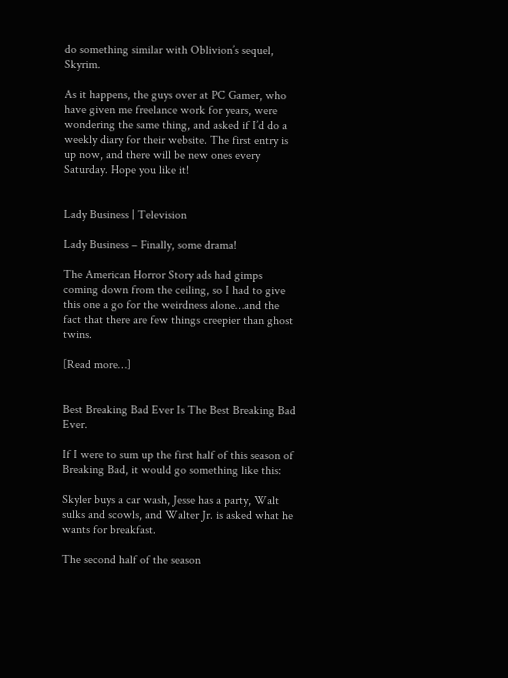do something similar with Oblivion’s sequel, Skyrim.

As it happens, the guys over at PC Gamer, who have given me freelance work for years, were wondering the same thing, and asked if I’d do a weekly diary for their website. The first entry is up now, and there will be new ones every Saturday. Hope you like it!


Lady Business | Television

Lady Business – Finally, some drama!

The American Horror Story ads had gimps coming down from the ceiling, so I had to give this one a go for the weirdness alone…and the fact that there are few things creepier than ghost twins.

[Read more…]


Best Breaking Bad Ever Is The Best Breaking Bad Ever.

If I were to sum up the first half of this season of Breaking Bad, it would go something like this:

Skyler buys a car wash, Jesse has a party, Walt sulks and scowls, and Walter Jr. is asked what he wants for breakfast.

The second half of the season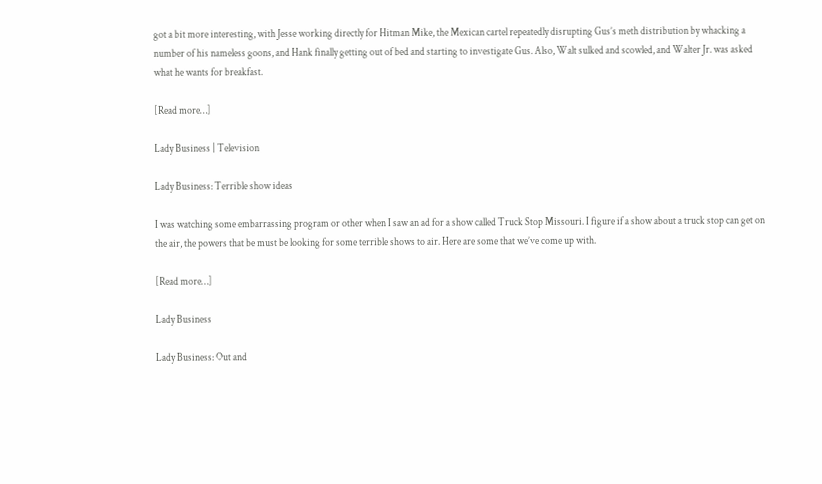got a bit more interesting, with Jesse working directly for Hitman Mike, the Mexican cartel repeatedly disrupting Gus’s meth distribution by whacking a number of his nameless goons, and Hank finally getting out of bed and starting to investigate Gus. Also, Walt sulked and scowled, and Walter Jr. was asked what he wants for breakfast.

[Read more…]

Lady Business | Television

Lady Business: Terrible show ideas

I was watching some embarrassing program or other when I saw an ad for a show called Truck Stop Missouri. I figure if a show about a truck stop can get on the air, the powers that be must be looking for some terrible shows to air. Here are some that we’ve come up with.

[Read more…]

Lady Business

Lady Business: Out and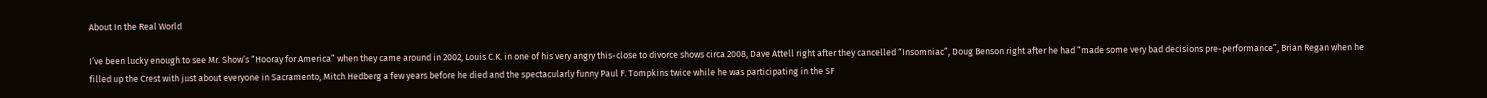About In the Real World

I’ve been lucky enough to see Mr. Show’s “Hooray for America” when they came around in 2002, Louis C.K. in one of his very angry this-close to divorce shows circa 2008, Dave Attell right after they cancelled “Insomniac”, Doug Benson right after he had “made some very bad decisions pre-performance”, Brian Regan when he filled up the Crest with just about everyone in Sacramento, Mitch Hedberg a few years before he died and the spectacularly funny Paul F. Tompkins twice while he was participating in the SF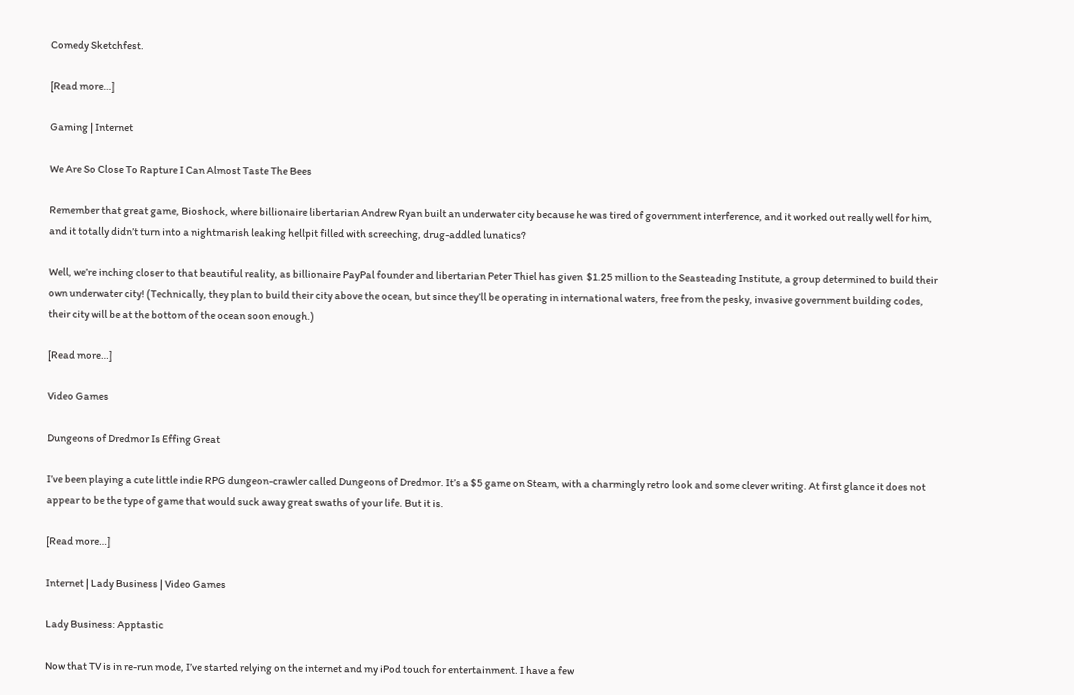Comedy Sketchfest.

[Read more…]

Gaming | Internet

We Are So Close To Rapture I Can Almost Taste The Bees

Remember that great game, Bioshock, where billionaire libertarian Andrew Ryan built an underwater city because he was tired of government interference, and it worked out really well for him, and it totally didn’t turn into a nightmarish leaking hellpit filled with screeching, drug-addled lunatics?

Well, we’re inching closer to that beautiful reality, as billionaire PayPal founder and libertarian Peter Thiel has given  $1.25 million to the Seasteading Institute, a group determined to build their own underwater city! (Technically, they plan to build their city above the ocean, but since they’ll be operating in international waters, free from the pesky, invasive government building codes, their city will be at the bottom of the ocean soon enough.)

[Read more…]

Video Games

Dungeons of Dredmor Is Effing Great

I’ve been playing a cute little indie RPG dungeon-crawler called Dungeons of Dredmor. It’s a $5 game on Steam, with a charmingly retro look and some clever writing. At first glance it does not appear to be the type of game that would suck away great swaths of your life. But it is.

[Read more…]

Internet | Lady Business | Video Games

Lady Business: Apptastic

Now that TV is in re-run mode, I’ve started relying on the internet and my iPod touch for entertainment. I have a few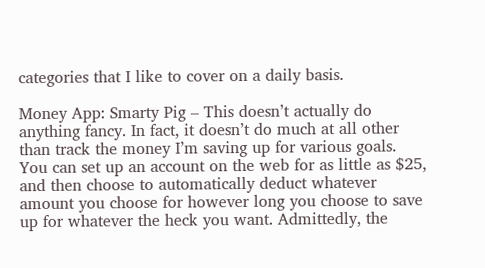categories that I like to cover on a daily basis.

Money App: Smarty Pig – This doesn’t actually do anything fancy. In fact, it doesn’t do much at all other than track the money I’m saving up for various goals. You can set up an account on the web for as little as $25, and then choose to automatically deduct whatever amount you choose for however long you choose to save up for whatever the heck you want. Admittedly, the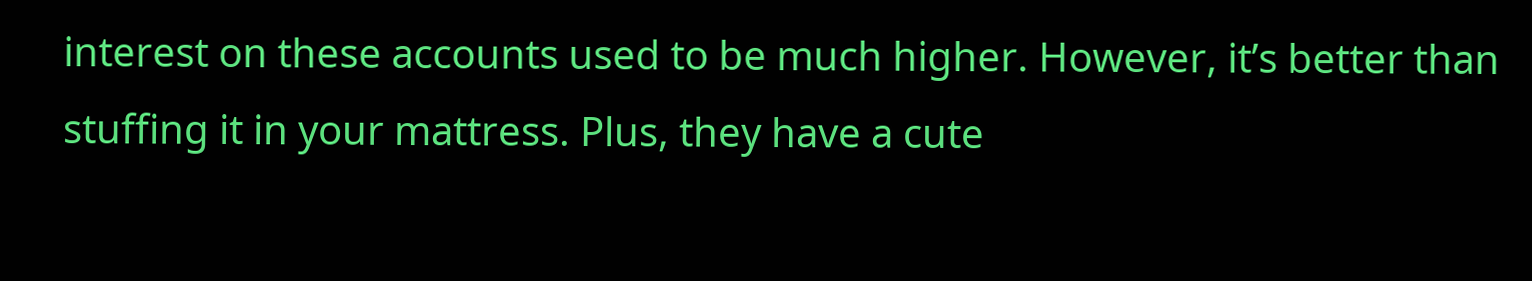interest on these accounts used to be much higher. However, it’s better than stuffing it in your mattress. Plus, they have a cute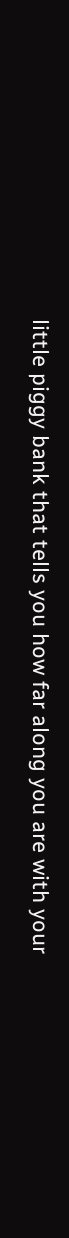little piggy bank that tells you how far along you are with your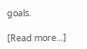goals.

[Read more…]